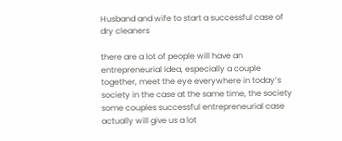Husband and wife to start a successful case of dry cleaners

there are a lot of people will have an entrepreneurial idea, especially a couple together, meet the eye everywhere in today’s society in the case at the same time, the society some couples successful entrepreneurial case actually will give us a lot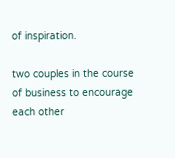of inspiration.

two couples in the course of business to encourage each other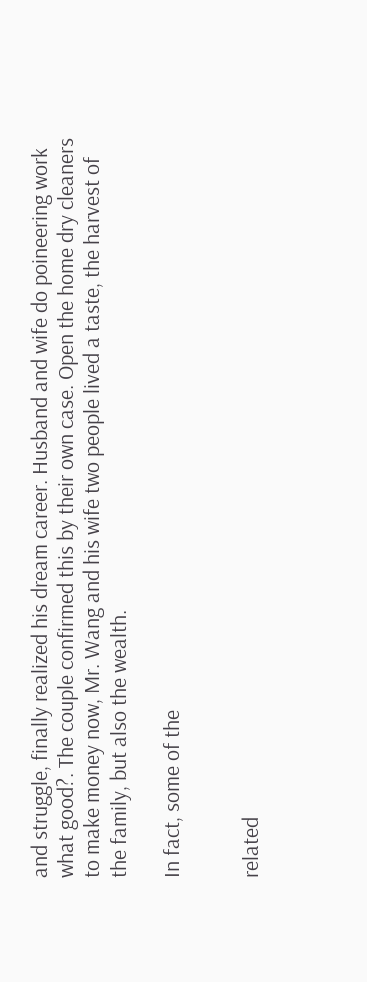and struggle, finally realized his dream career. Husband and wife do poineering work what good?. The couple confirmed this by their own case. Open the home dry cleaners to make money now, Mr. Wang and his wife two people lived a taste, the harvest of the family, but also the wealth.

In fact, some of the


related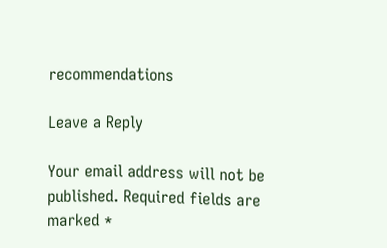recommendations

Leave a Reply

Your email address will not be published. Required fields are marked *